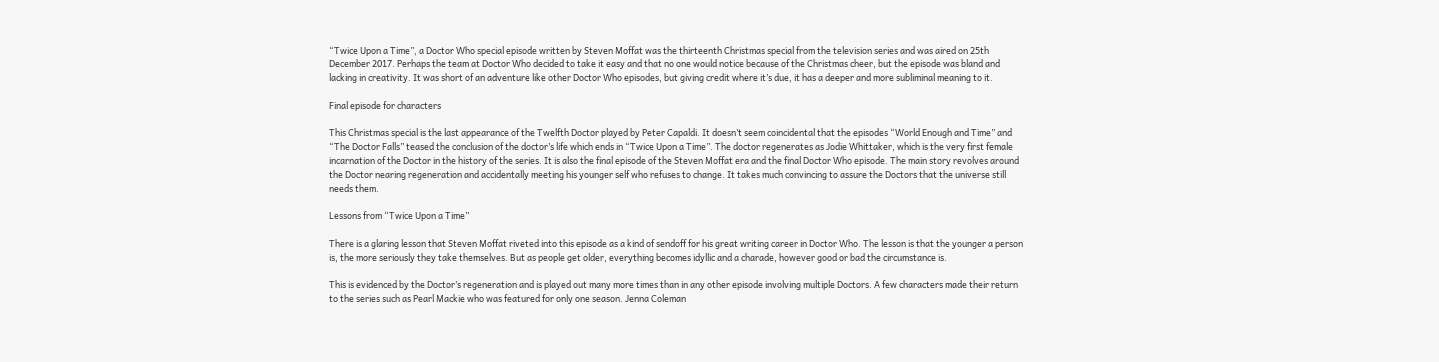“Twice Upon a Time”, a Doctor Who special episode written by Steven Moffat was the thirteenth Christmas special from the television series and was aired on 25th December 2017. Perhaps the team at Doctor Who decided to take it easy and that no one would notice because of the Christmas cheer, but the episode was bland and lacking in creativity. It was short of an adventure like other Doctor Who episodes, but giving credit where it’s due, it has a deeper and more subliminal meaning to it.

Final episode for characters

This Christmas special is the last appearance of the Twelfth Doctor played by Peter Capaldi. It doesn’t seem coincidental that the episodes “World Enough and Time” and “The Doctor Falls” teased the conclusion of the doctor’s life which ends in “Twice Upon a Time”. The doctor regenerates as Jodie Whittaker, which is the very first female incarnation of the Doctor in the history of the series. It is also the final episode of the Steven Moffat era and the final Doctor Who episode. The main story revolves around the Doctor nearing regeneration and accidentally meeting his younger self who refuses to change. It takes much convincing to assure the Doctors that the universe still needs them.

Lessons from “Twice Upon a Time”

There is a glaring lesson that Steven Moffat riveted into this episode as a kind of sendoff for his great writing career in Doctor Who. The lesson is that the younger a person is, the more seriously they take themselves. But as people get older, everything becomes idyllic and a charade, however good or bad the circumstance is.

This is evidenced by the Doctor’s regeneration and is played out many more times than in any other episode involving multiple Doctors. A few characters made their return to the series such as Pearl Mackie who was featured for only one season. Jenna Coleman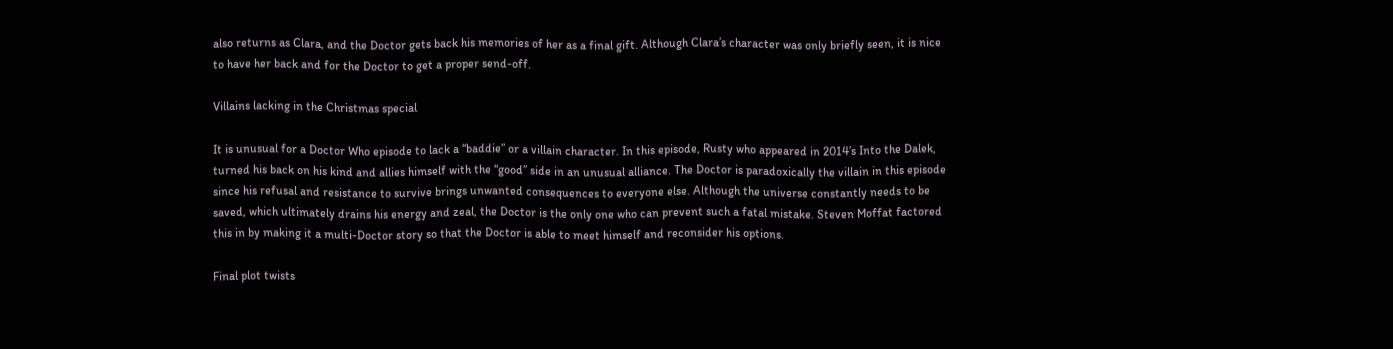also returns as Clara, and the Doctor gets back his memories of her as a final gift. Although Clara’s character was only briefly seen, it is nice to have her back and for the Doctor to get a proper send-off.

Villains lacking in the Christmas special

It is unusual for a Doctor Who episode to lack a “baddie” or a villain character. In this episode, Rusty who appeared in 2014’s Into the Dalek, turned his back on his kind and allies himself with the “good” side in an unusual alliance. The Doctor is paradoxically the villain in this episode since his refusal and resistance to survive brings unwanted consequences to everyone else. Although the universe constantly needs to be saved, which ultimately drains his energy and zeal, the Doctor is the only one who can prevent such a fatal mistake. Steven Moffat factored this in by making it a multi-Doctor story so that the Doctor is able to meet himself and reconsider his options.

Final plot twists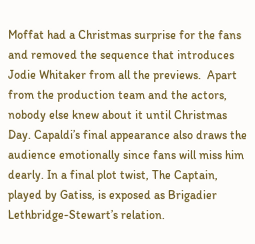Moffat had a Christmas surprise for the fans and removed the sequence that introduces Jodie Whitaker from all the previews.  Apart from the production team and the actors, nobody else knew about it until Christmas Day. Capaldi’s final appearance also draws the audience emotionally since fans will miss him dearly. In a final plot twist, The Captain, played by Gatiss, is exposed as Brigadier Lethbridge-Stewart’s relation.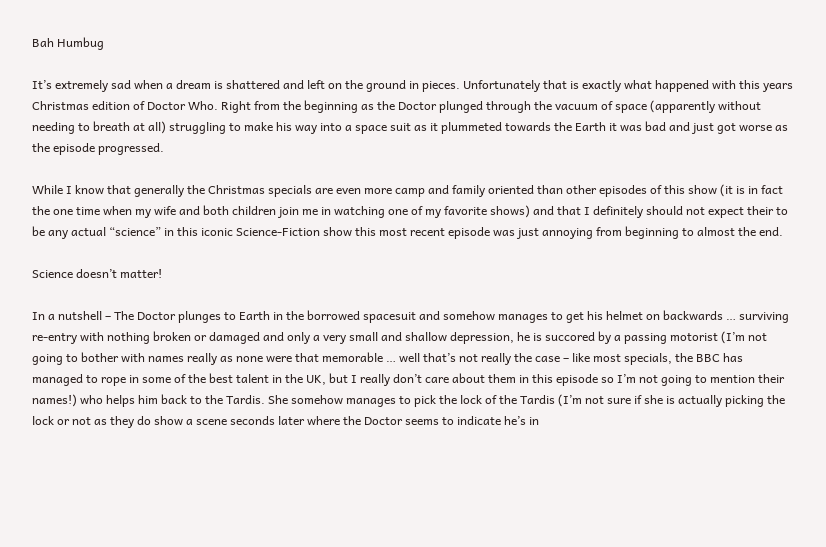Bah Humbug

It’s extremely sad when a dream is shattered and left on the ground in pieces. Unfortunately that is exactly what happened with this years Christmas edition of Doctor Who. Right from the beginning as the Doctor plunged through the vacuum of space (apparently without needing to breath at all) struggling to make his way into a space suit as it plummeted towards the Earth it was bad and just got worse as the episode progressed.

While I know that generally the Christmas specials are even more camp and family oriented than other episodes of this show (it is in fact the one time when my wife and both children join me in watching one of my favorite shows) and that I definitely should not expect their to be any actual “science” in this iconic Science-Fiction show this most recent episode was just annoying from beginning to almost the end.

Science doesn’t matter!

In a nutshell – The Doctor plunges to Earth in the borrowed spacesuit and somehow manages to get his helmet on backwards … surviving re-entry with nothing broken or damaged and only a very small and shallow depression, he is succored by a passing motorist (I’m not going to bother with names really as none were that memorable … well that’s not really the case – like most specials, the BBC has managed to rope in some of the best talent in the UK, but I really don’t care about them in this episode so I’m not going to mention their names!) who helps him back to the Tardis. She somehow manages to pick the lock of the Tardis (I’m not sure if she is actually picking the lock or not as they do show a scene seconds later where the Doctor seems to indicate he’s in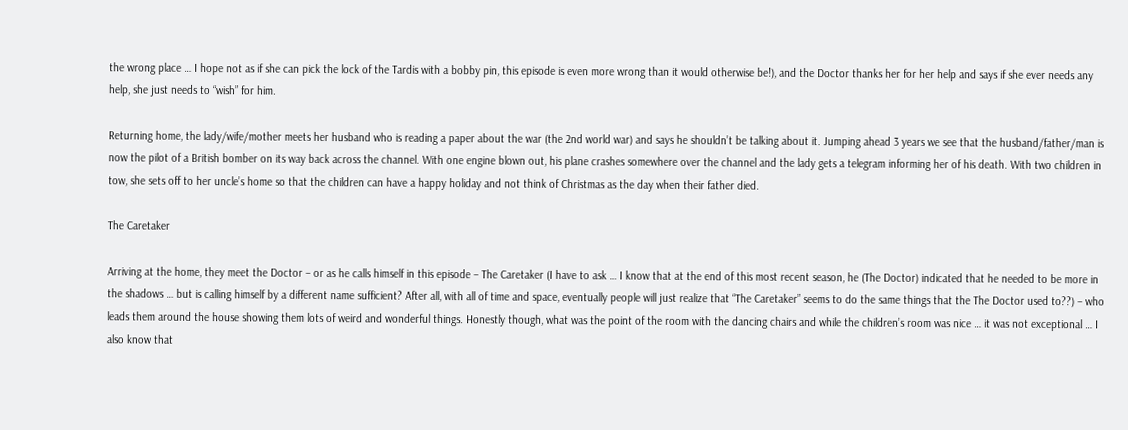the wrong place … I hope not as if she can pick the lock of the Tardis with a bobby pin, this episode is even more wrong than it would otherwise be!), and the Doctor thanks her for her help and says if she ever needs any help, she just needs to “wish” for him.

Returning home, the lady/wife/mother meets her husband who is reading a paper about the war (the 2nd world war) and says he shouldn’t be talking about it. Jumping ahead 3 years we see that the husband/father/man is now the pilot of a British bomber on its way back across the channel. With one engine blown out, his plane crashes somewhere over the channel and the lady gets a telegram informing her of his death. With two children in tow, she sets off to her uncle’s home so that the children can have a happy holiday and not think of Christmas as the day when their father died.

The Caretaker

Arriving at the home, they meet the Doctor – or as he calls himself in this episode – The Caretaker (I have to ask … I know that at the end of this most recent season, he (The Doctor) indicated that he needed to be more in the shadows … but is calling himself by a different name sufficient? After all, with all of time and space, eventually people will just realize that “The Caretaker” seems to do the same things that the The Doctor used to??) – who leads them around the house showing them lots of weird and wonderful things. Honestly though, what was the point of the room with the dancing chairs and while the children’s room was nice … it was not exceptional … I also know that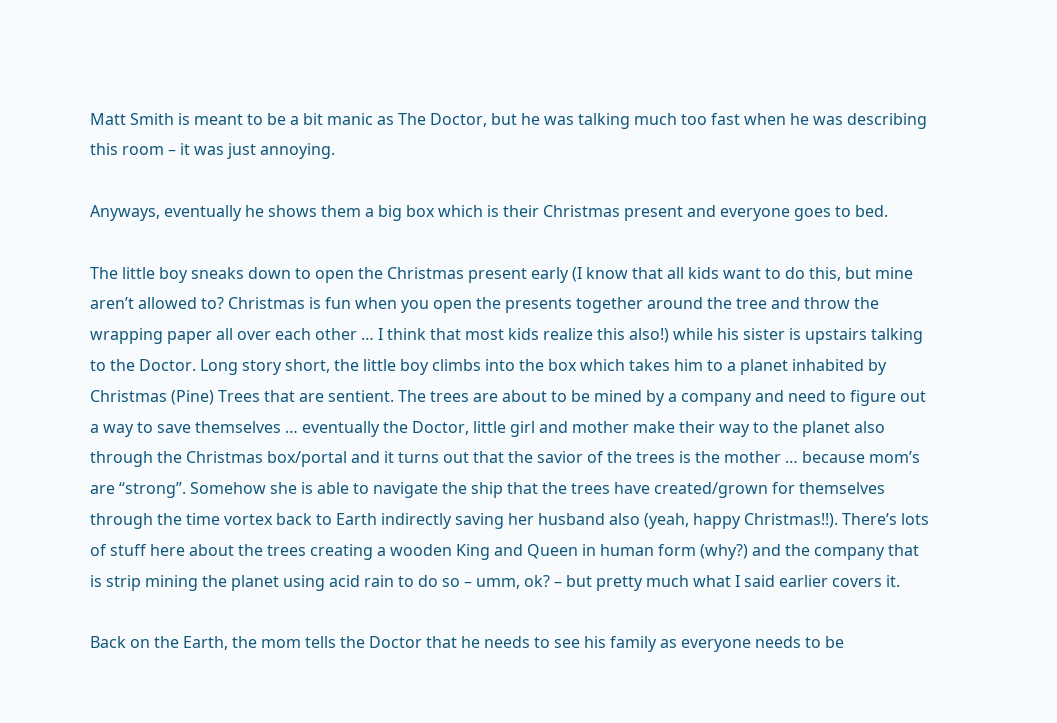Matt Smith is meant to be a bit manic as The Doctor, but he was talking much too fast when he was describing this room – it was just annoying.

Anyways, eventually he shows them a big box which is their Christmas present and everyone goes to bed.

The little boy sneaks down to open the Christmas present early (I know that all kids want to do this, but mine aren’t allowed to? Christmas is fun when you open the presents together around the tree and throw the wrapping paper all over each other … I think that most kids realize this also!) while his sister is upstairs talking to the Doctor. Long story short, the little boy climbs into the box which takes him to a planet inhabited by Christmas (Pine) Trees that are sentient. The trees are about to be mined by a company and need to figure out a way to save themselves … eventually the Doctor, little girl and mother make their way to the planet also through the Christmas box/portal and it turns out that the savior of the trees is the mother … because mom’s are “strong”. Somehow she is able to navigate the ship that the trees have created/grown for themselves through the time vortex back to Earth indirectly saving her husband also (yeah, happy Christmas!!). There’s lots of stuff here about the trees creating a wooden King and Queen in human form (why?) and the company that is strip mining the planet using acid rain to do so – umm, ok? – but pretty much what I said earlier covers it.

Back on the Earth, the mom tells the Doctor that he needs to see his family as everyone needs to be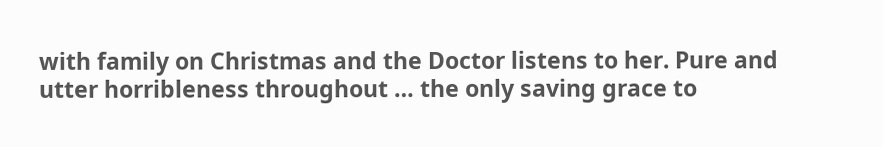with family on Christmas and the Doctor listens to her. Pure and utter horribleness throughout … the only saving grace to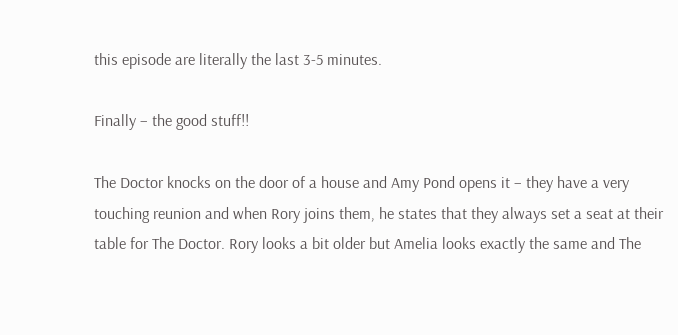this episode are literally the last 3-5 minutes.

Finally – the good stuff!!

The Doctor knocks on the door of a house and Amy Pond opens it – they have a very touching reunion and when Rory joins them, he states that they always set a seat at their table for The Doctor. Rory looks a bit older but Amelia looks exactly the same and The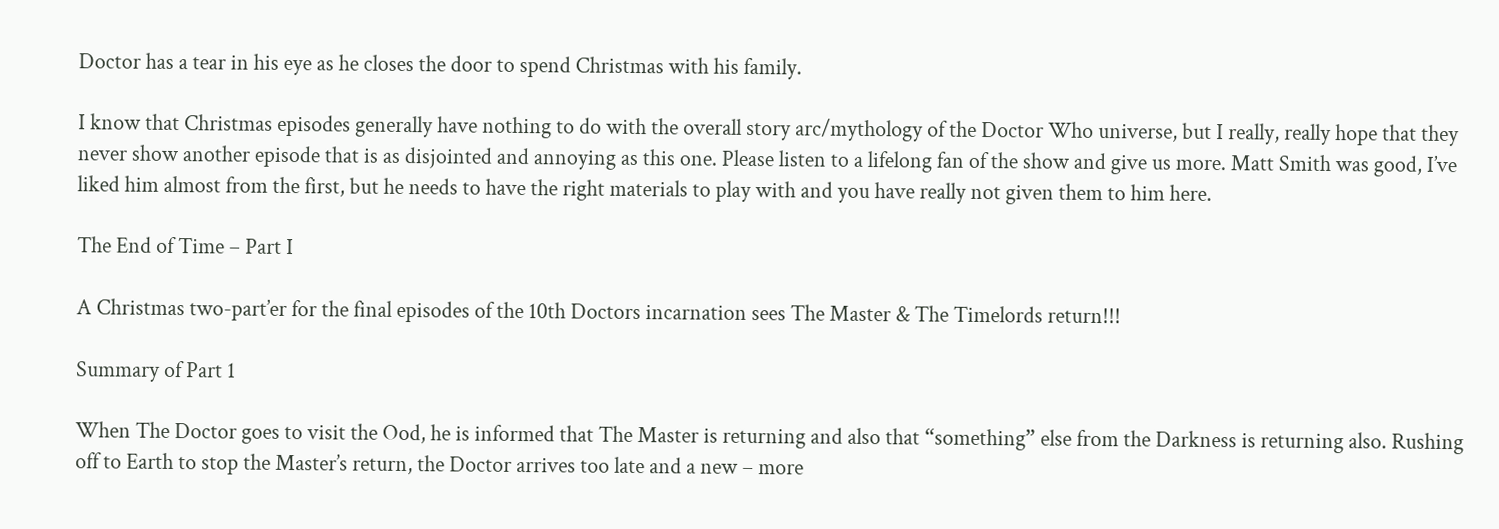Doctor has a tear in his eye as he closes the door to spend Christmas with his family.

I know that Christmas episodes generally have nothing to do with the overall story arc/mythology of the Doctor Who universe, but I really, really hope that they never show another episode that is as disjointed and annoying as this one. Please listen to a lifelong fan of the show and give us more. Matt Smith was good, I’ve liked him almost from the first, but he needs to have the right materials to play with and you have really not given them to him here.

The End of Time – Part I

A Christmas two-part’er for the final episodes of the 10th Doctors incarnation sees The Master & The Timelords return!!!

Summary of Part 1

When The Doctor goes to visit the Ood, he is informed that The Master is returning and also that “something” else from the Darkness is returning also. Rushing off to Earth to stop the Master’s return, the Doctor arrives too late and a new – more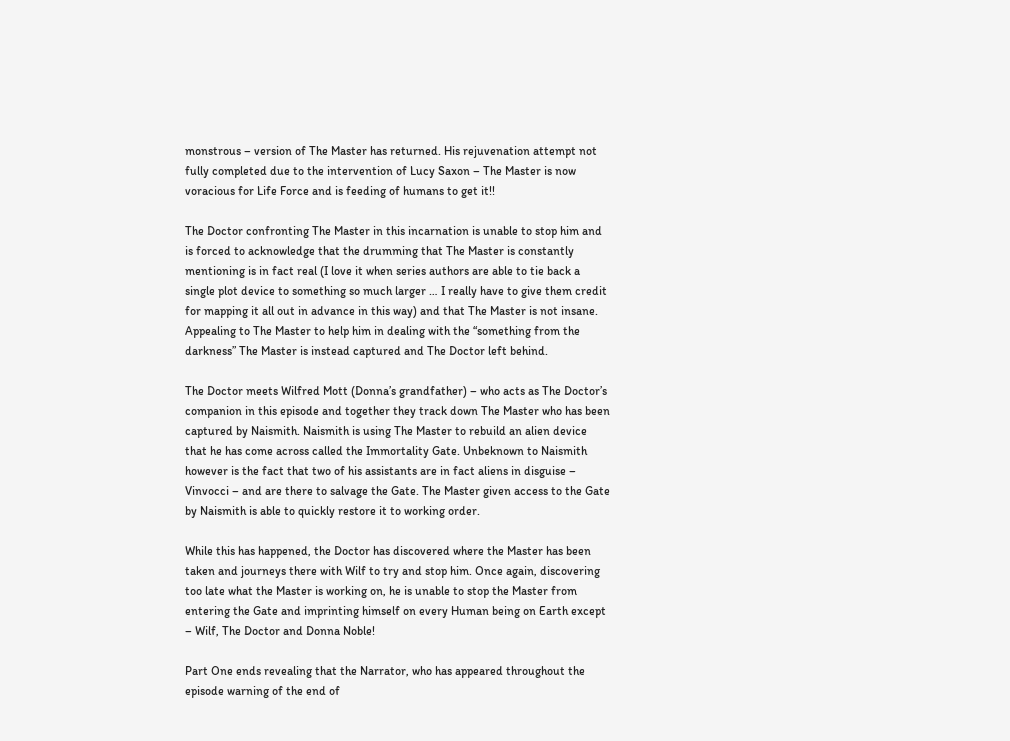monstrous – version of The Master has returned. His rejuvenation attempt not fully completed due to the intervention of Lucy Saxon – The Master is now voracious for Life Force and is feeding of humans to get it!!

The Doctor confronting The Master in this incarnation is unable to stop him and is forced to acknowledge that the drumming that The Master is constantly mentioning is in fact real (I love it when series authors are able to tie back a single plot device to something so much larger … I really have to give them credit for mapping it all out in advance in this way) and that The Master is not insane. Appealing to The Master to help him in dealing with the “something from the darkness” The Master is instead captured and The Doctor left behind.

The Doctor meets Wilfred Mott (Donna’s grandfather) – who acts as The Doctor’s companion in this episode and together they track down The Master who has been captured by Naismith. Naismith is using The Master to rebuild an alien device that he has come across called the Immortality Gate. Unbeknown to Naismith however is the fact that two of his assistants are in fact aliens in disguise – Vinvocci – and are there to salvage the Gate. The Master given access to the Gate by Naismith is able to quickly restore it to working order.

While this has happened, the Doctor has discovered where the Master has been taken and journeys there with Wilf to try and stop him. Once again, discovering too late what the Master is working on, he is unable to stop the Master from entering the Gate and imprinting himself on every Human being on Earth except – Wilf, The Doctor and Donna Noble!

Part One ends revealing that the Narrator, who has appeared throughout the episode warning of the end of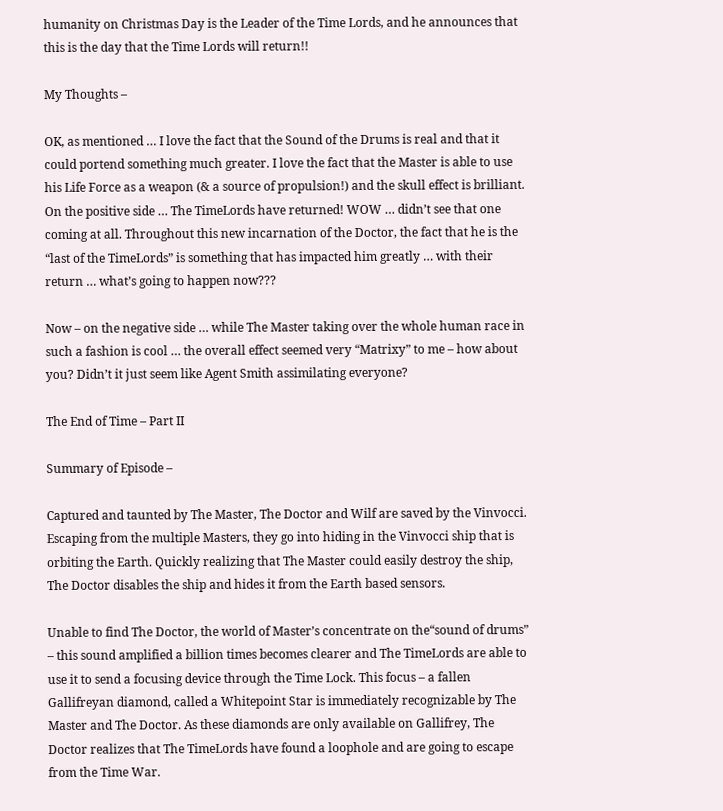humanity on Christmas Day is the Leader of the Time Lords, and he announces that this is the day that the Time Lords will return!!

My Thoughts –

OK, as mentioned … I love the fact that the Sound of the Drums is real and that it could portend something much greater. I love the fact that the Master is able to use his Life Force as a weapon (& a source of propulsion!) and the skull effect is brilliant. On the positive side … The TimeLords have returned! WOW … didn’t see that one coming at all. Throughout this new incarnation of the Doctor, the fact that he is the “last of the TimeLords” is something that has impacted him greatly … with their return … what’s going to happen now???

Now – on the negative side … while The Master taking over the whole human race in such a fashion is cool … the overall effect seemed very “Matrixy” to me – how about you? Didn’t it just seem like Agent Smith assimilating everyone?

The End of Time – Part II

Summary of Episode –

Captured and taunted by The Master, The Doctor and Wilf are saved by the Vinvocci. Escaping from the multiple Masters, they go into hiding in the Vinvocci ship that is orbiting the Earth. Quickly realizing that The Master could easily destroy the ship, The Doctor disables the ship and hides it from the Earth based sensors.

Unable to find The Doctor, the world of Master’s concentrate on the“sound of drums” – this sound amplified a billion times becomes clearer and The TimeLords are able to use it to send a focusing device through the Time Lock. This focus – a fallen Gallifreyan diamond, called a Whitepoint Star is immediately recognizable by The Master and The Doctor. As these diamonds are only available on Gallifrey, The Doctor realizes that The TimeLords have found a loophole and are going to escape from the Time War.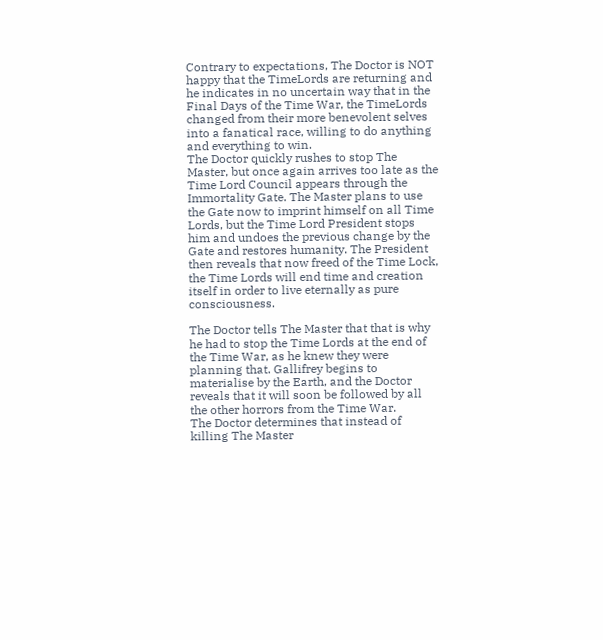Contrary to expectations, The Doctor is NOT happy that the TimeLords are returning and he indicates in no uncertain way that in the Final Days of the Time War, the TimeLords changed from their more benevolent selves into a fanatical race, willing to do anything and everything to win.
The Doctor quickly rushes to stop The Master, but once again arrives too late as the Time Lord Council appears through the Immortality Gate. The Master plans to use the Gate now to imprint himself on all Time Lords, but the Time Lord President stops him and undoes the previous change by the Gate and restores humanity. The President then reveals that now freed of the Time Lock, the Time Lords will end time and creation itself in order to live eternally as pure consciousness.

The Doctor tells The Master that that is why he had to stop the Time Lords at the end of the Time War, as he knew they were planning that. Gallifrey begins to materialise by the Earth, and the Doctor reveals that it will soon be followed by all the other horrors from the Time War.
The Doctor determines that instead of killing The Master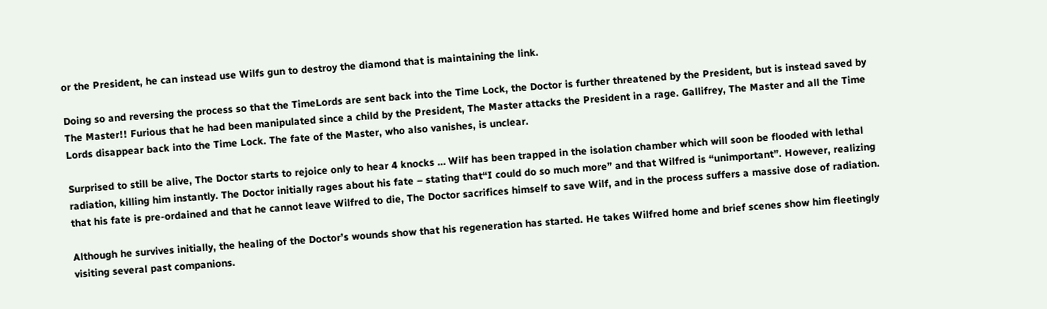or the President, he can instead use Wilfs gun to destroy the diamond that is maintaining the link.

Doing so and reversing the process so that the TimeLords are sent back into the Time Lock, the Doctor is further threatened by the President, but is instead saved by The Master!! Furious that he had been manipulated since a child by the President, The Master attacks the President in a rage. Gallifrey, The Master and all the Time Lords disappear back into the Time Lock. The fate of the Master, who also vanishes, is unclear.

Surprised to still be alive, The Doctor starts to rejoice only to hear 4 knocks … Wilf has been trapped in the isolation chamber which will soon be flooded with lethal radiation, killing him instantly. The Doctor initially rages about his fate – stating that“I could do so much more” and that Wilfred is “unimportant”. However, realizing that his fate is pre-ordained and that he cannot leave Wilfred to die, The Doctor sacrifices himself to save Wilf, and in the process suffers a massive dose of radiation.

Although he survives initially, the healing of the Doctor’s wounds show that his regeneration has started. He takes Wilfred home and brief scenes show him fleetingly visiting several past companions.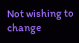Not wishing to change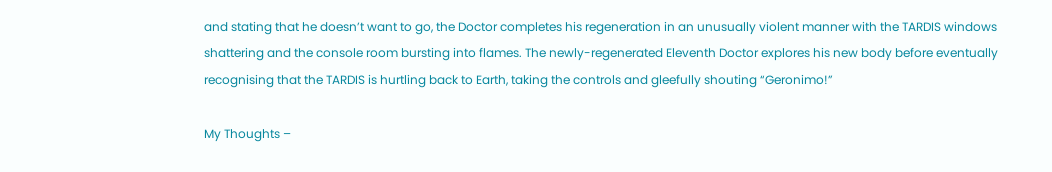and stating that he doesn’t want to go, the Doctor completes his regeneration in an unusually violent manner with the TARDIS windows shattering and the console room bursting into flames. The newly-regenerated Eleventh Doctor explores his new body before eventually recognising that the TARDIS is hurtling back to Earth, taking the controls and gleefully shouting “Geronimo!”

My Thoughts –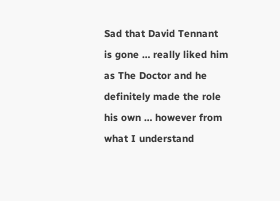Sad that David Tennant is gone … really liked him as The Doctor and he definitely made the role his own … however from what I understand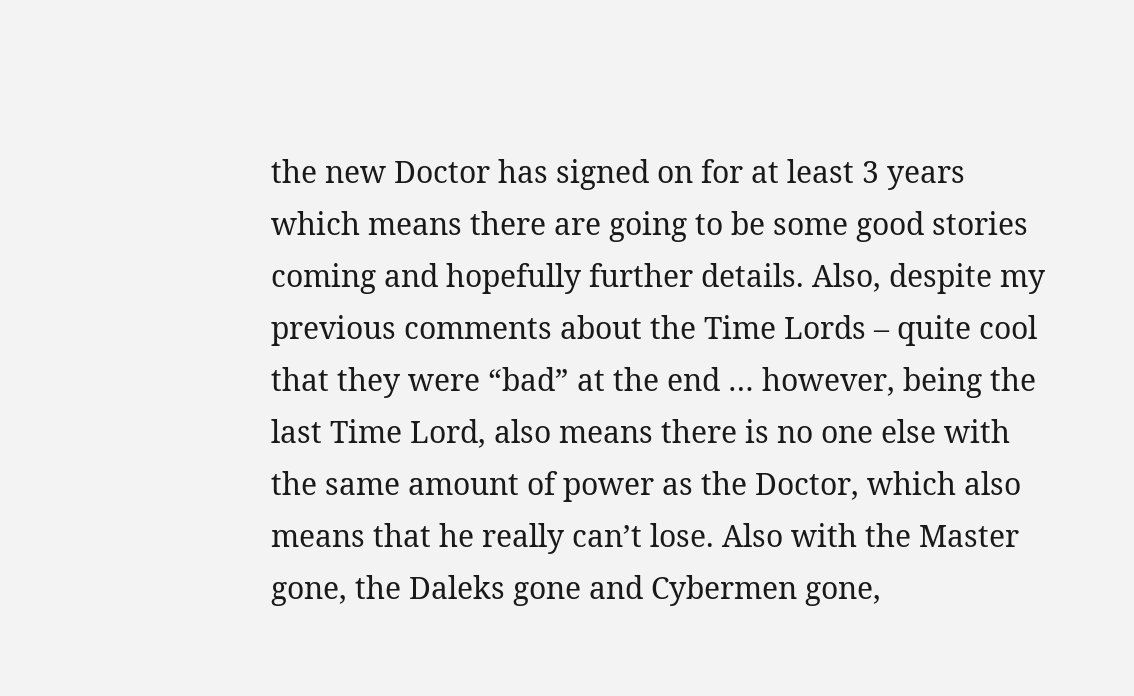the new Doctor has signed on for at least 3 years which means there are going to be some good stories coming and hopefully further details. Also, despite my previous comments about the Time Lords – quite cool that they were “bad” at the end … however, being the last Time Lord, also means there is no one else with the same amount of power as the Doctor, which also means that he really can’t lose. Also with the Master gone, the Daleks gone and Cybermen gone,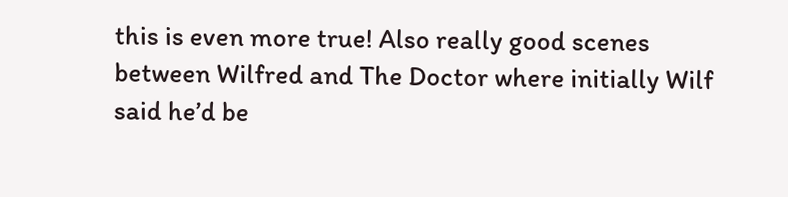this is even more true! Also really good scenes between Wilfred and The Doctor where initially Wilf said he’d be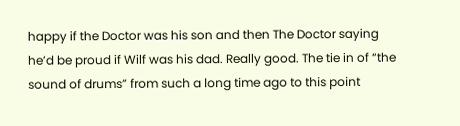happy if the Doctor was his son and then The Doctor saying he’d be proud if Wilf was his dad. Really good. The tie in of “the sound of drums” from such a long time ago to this point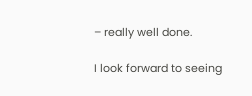– really well done.

I look forward to seeing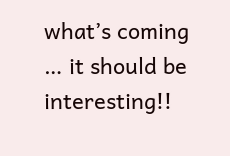what’s coming … it should be interesting!!